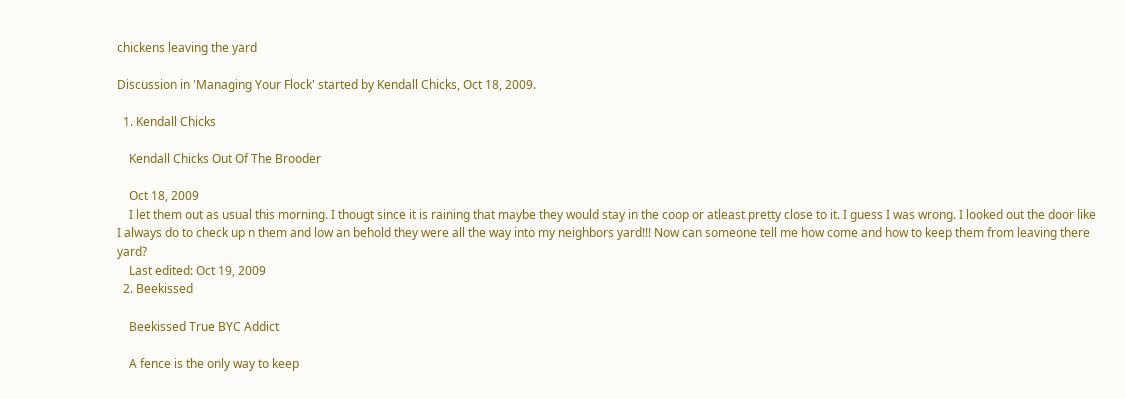chickens leaving the yard

Discussion in 'Managing Your Flock' started by Kendall Chicks, Oct 18, 2009.

  1. Kendall Chicks

    Kendall Chicks Out Of The Brooder

    Oct 18, 2009
    I let them out as usual this morning. I thougt since it is raining that maybe they would stay in the coop or atleast pretty close to it. I guess I was wrong. I looked out the door like I always do to check up n them and low an behold they were all the way into my neighbors yard!!! Now can someone tell me how come and how to keep them from leaving there yard?
    Last edited: Oct 19, 2009
  2. Beekissed

    Beekissed True BYC Addict

    A fence is the only way to keep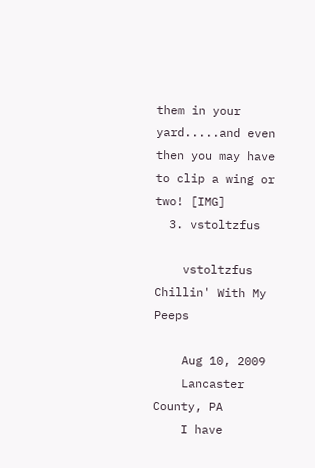them in your yard.....and even then you may have to clip a wing or two! [IMG]
  3. vstoltzfus

    vstoltzfus Chillin' With My Peeps

    Aug 10, 2009
    Lancaster County, PA
    I have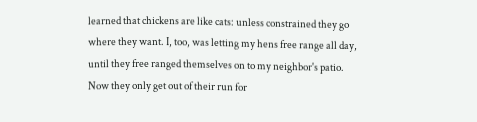learned that chickens are like cats: unless constrained they go where they want. I, too, was letting my hens free range all day, until they free ranged themselves on to my neighbor's patio. Now they only get out of their run for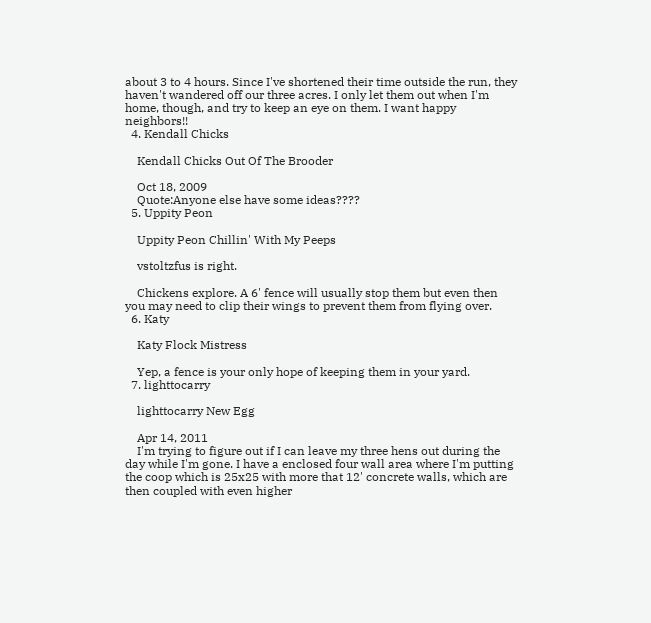about 3 to 4 hours. Since I've shortened their time outside the run, they haven't wandered off our three acres. I only let them out when I'm home, though, and try to keep an eye on them. I want happy neighbors!!
  4. Kendall Chicks

    Kendall Chicks Out Of The Brooder

    Oct 18, 2009
    Quote:Anyone else have some ideas????
  5. Uppity Peon

    Uppity Peon Chillin' With My Peeps

    vstoltzfus is right.

    Chickens explore. A 6' fence will usually stop them but even then you may need to clip their wings to prevent them from flying over.
  6. Katy

    Katy Flock Mistress

    Yep, a fence is your only hope of keeping them in your yard.
  7. lighttocarry

    lighttocarry New Egg

    Apr 14, 2011
    I'm trying to figure out if I can leave my three hens out during the day while I'm gone. I have a enclosed four wall area where I'm putting the coop which is 25x25 with more that 12' concrete walls, which are then coupled with even higher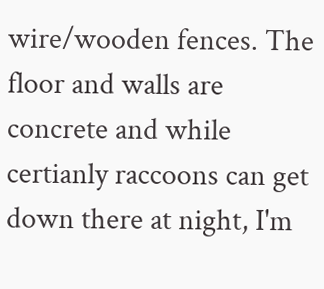wire/wooden fences. The floor and walls are concrete and while certianly raccoons can get down there at night, I'm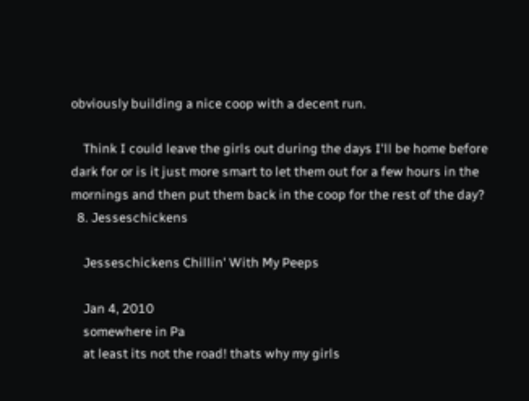obviously building a nice coop with a decent run.

    Think I could leave the girls out during the days I'll be home before dark for or is it just more smart to let them out for a few hours in the mornings and then put them back in the coop for the rest of the day?
  8. Jesseschickens

    Jesseschickens Chillin' With My Peeps

    Jan 4, 2010
    somewhere in Pa
    at least its not the road! thats why my girls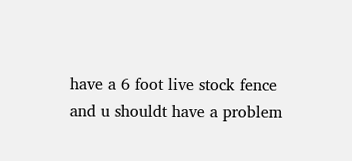have a 6 foot live stock fence and u shouldt have a problem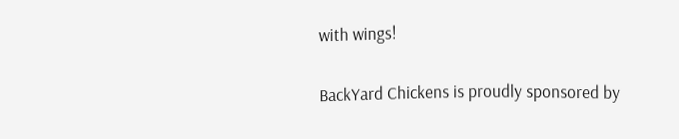with wings!

BackYard Chickens is proudly sponsored by